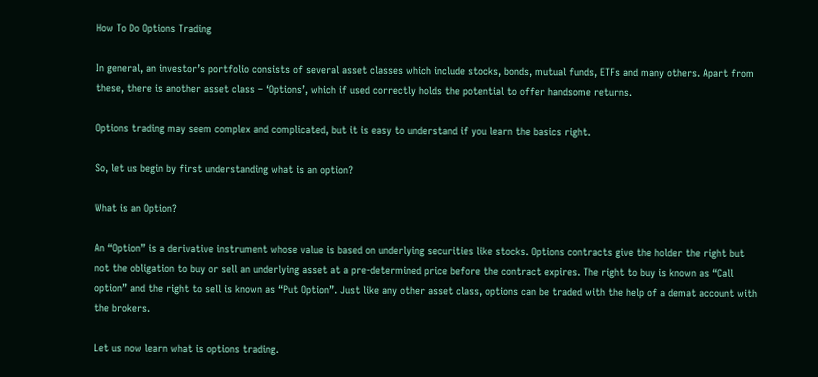How To Do Options Trading

In general, an investor’s portfolio consists of several asset classes which include stocks, bonds, mutual funds, ETFs and many others. Apart from these, there is another asset class – ‘Options’, which if used correctly holds the potential to offer handsome returns.

Options trading may seem complex and complicated, but it is easy to understand if you learn the basics right.

So, let us begin by first understanding what is an option?

What is an Option?

An “Option” is a derivative instrument whose value is based on underlying securities like stocks. Options contracts give the holder the right but not the obligation to buy or sell an underlying asset at a pre-determined price before the contract expires. The right to buy is known as “Call option” and the right to sell is known as “Put Option”. Just like any other asset class, options can be traded with the help of a demat account with the brokers.

Let us now learn what is options trading.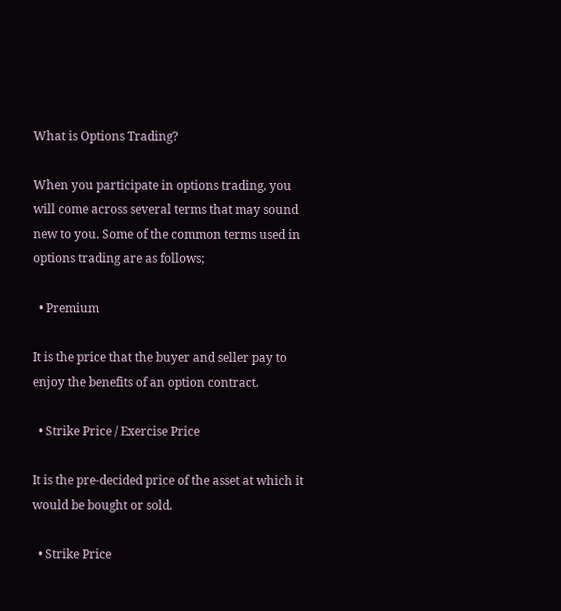What is Options Trading?

When you participate in options trading, you will come across several terms that may sound new to you. Some of the common terms used in options trading are as follows;

  • Premium

It is the price that the buyer and seller pay to enjoy the benefits of an option contract.

  • Strike Price / Exercise Price

It is the pre-decided price of the asset at which it would be bought or sold.

  • Strike Price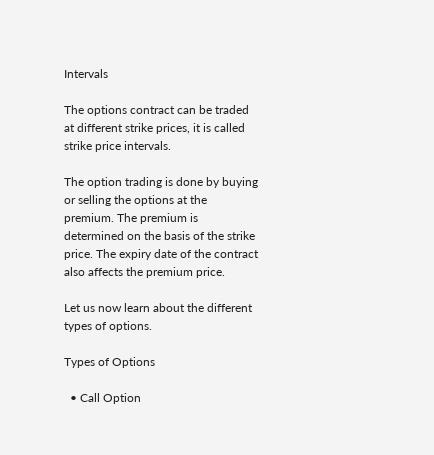Intervals

The options contract can be traded at different strike prices, it is called strike price intervals.

The option trading is done by buying or selling the options at the premium. The premium is determined on the basis of the strike price. The expiry date of the contract also affects the premium price.

Let us now learn about the different types of options.

Types of Options

  • Call Option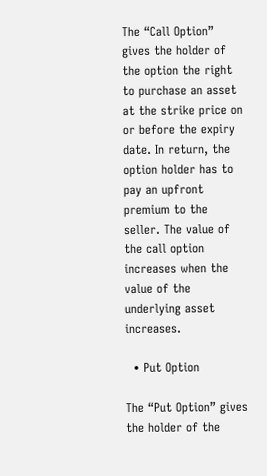The “Call Option” gives the holder of the option the right to purchase an asset at the strike price on or before the expiry date. In return, the option holder has to pay an upfront premium to the seller. The value of the call option increases when the value of the underlying asset increases.

  • Put Option

The “Put Option” gives the holder of the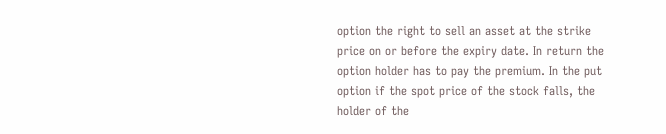option the right to sell an asset at the strike price on or before the expiry date. In return the option holder has to pay the premium. In the put option if the spot price of the stock falls, the holder of the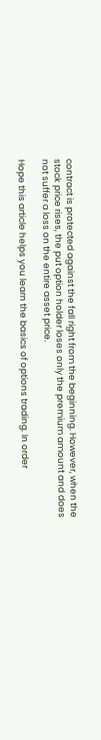contract is protected against the fall right from the beginning. However, when the stock price rises, the put option holder loses only the premium amount and does not suffer a loss on the entire asset price.

Hope this article helps you learn the basics of options trading. In order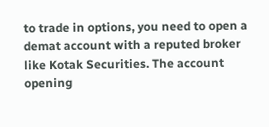to trade in options, you need to open a demat account with a reputed broker like Kotak Securities. The account opening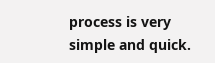process is very simple and quick.